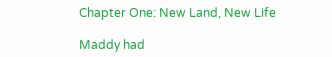Chapter One: New Land, New Life

Maddy had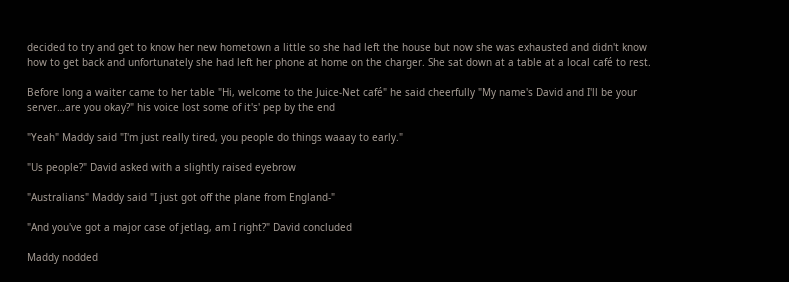decided to try and get to know her new hometown a little so she had left the house but now she was exhausted and didn't know how to get back and unfortunately she had left her phone at home on the charger. She sat down at a table at a local café to rest.

Before long a waiter came to her table "Hi, welcome to the Juice-Net café" he said cheerfully "My name's David and I'll be your server…are you okay?" his voice lost some of it's' pep by the end

"Yeah" Maddy said "I'm just really tired, you people do things waaay to early."

"Us people?" David asked with a slightly raised eyebrow

"Australians" Maddy said "I just got off the plane from England-"

"And you've got a major case of jetlag, am I right?" David concluded

Maddy nodded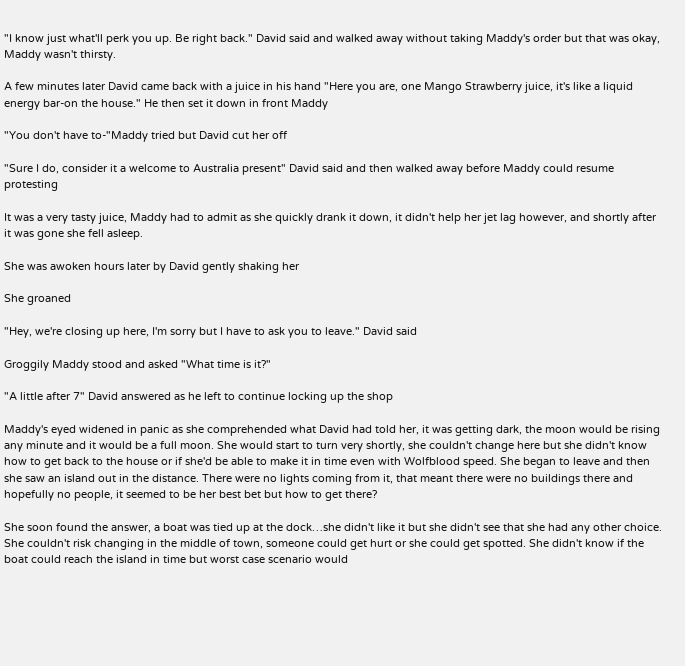"I know just what'll perk you up. Be right back." David said and walked away without taking Maddy's order but that was okay, Maddy wasn't thirsty.

A few minutes later David came back with a juice in his hand "Here you are, one Mango Strawberry juice, it's like a liquid energy bar-on the house." He then set it down in front Maddy

"You don't have to-"Maddy tried but David cut her off

"Sure I do, consider it a welcome to Australia present" David said and then walked away before Maddy could resume protesting

It was a very tasty juice, Maddy had to admit as she quickly drank it down, it didn't help her jet lag however, and shortly after it was gone she fell asleep.

She was awoken hours later by David gently shaking her

She groaned

"Hey, we're closing up here, I'm sorry but I have to ask you to leave." David said

Groggily Maddy stood and asked "What time is it?"

"A little after 7" David answered as he left to continue locking up the shop

Maddy's eyed widened in panic as she comprehended what David had told her, it was getting dark, the moon would be rising any minute and it would be a full moon. She would start to turn very shortly, she couldn't change here but she didn't know how to get back to the house or if she'd be able to make it in time even with Wolfblood speed. She began to leave and then she saw an island out in the distance. There were no lights coming from it, that meant there were no buildings there and hopefully no people, it seemed to be her best bet but how to get there?

She soon found the answer, a boat was tied up at the dock…she didn't like it but she didn't see that she had any other choice. She couldn't risk changing in the middle of town, someone could get hurt or she could get spotted. She didn't know if the boat could reach the island in time but worst case scenario would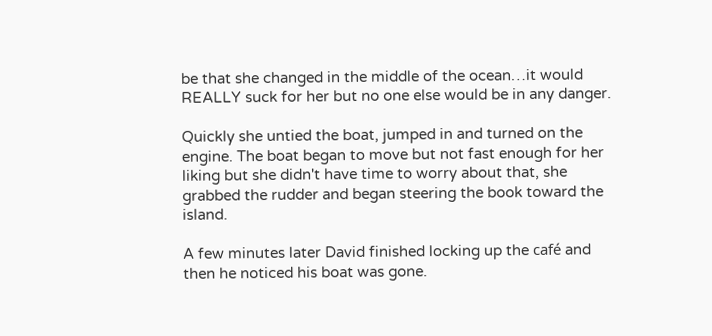be that she changed in the middle of the ocean…it would REALLY suck for her but no one else would be in any danger.

Quickly she untied the boat, jumped in and turned on the engine. The boat began to move but not fast enough for her liking but she didn't have time to worry about that, she grabbed the rudder and began steering the book toward the island.

A few minutes later David finished locking up the café and then he noticed his boat was gone.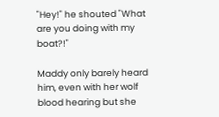"Hey!" he shouted "What are you doing with my boat?!"

Maddy only barely heard him, even with her wolf blood hearing but she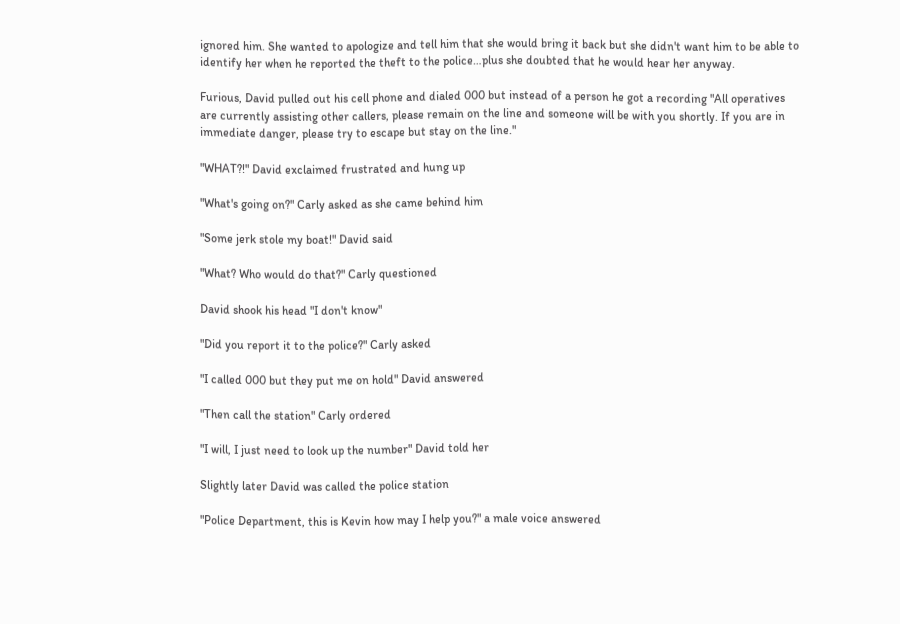ignored him. She wanted to apologize and tell him that she would bring it back but she didn't want him to be able to identify her when he reported the theft to the police…plus she doubted that he would hear her anyway.

Furious, David pulled out his cell phone and dialed 000 but instead of a person he got a recording "All operatives are currently assisting other callers, please remain on the line and someone will be with you shortly. If you are in immediate danger, please try to escape but stay on the line."

"WHAT?!" David exclaimed frustrated and hung up

"What's going on?" Carly asked as she came behind him

"Some jerk stole my boat!" David said

"What? Who would do that?" Carly questioned

David shook his head "I don't know"

"Did you report it to the police?" Carly asked

"I called 000 but they put me on hold" David answered

"Then call the station" Carly ordered

"I will, I just need to look up the number" David told her

Slightly later David was called the police station

"Police Department, this is Kevin how may I help you?" a male voice answered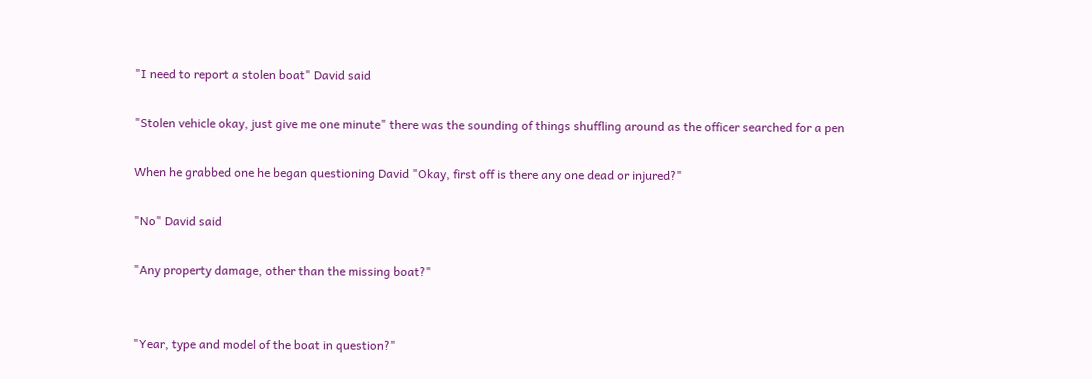"I need to report a stolen boat" David said

"Stolen vehicle okay, just give me one minute" there was the sounding of things shuffling around as the officer searched for a pen

When he grabbed one he began questioning David "Okay, first off is there any one dead or injured?"

"No" David said

"Any property damage, other than the missing boat?"


"Year, type and model of the boat in question?"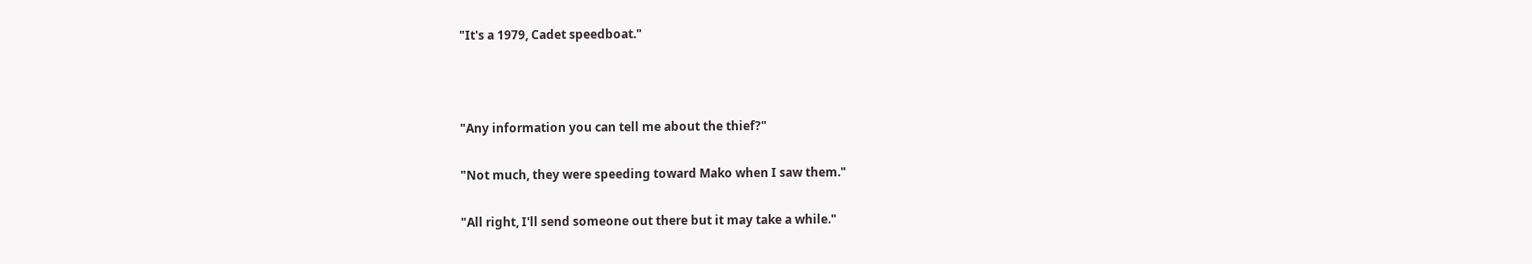"It's a 1979, Cadet speedboat."



"Any information you can tell me about the thief?"

"Not much, they were speeding toward Mako when I saw them."

"All right, I'll send someone out there but it may take a while."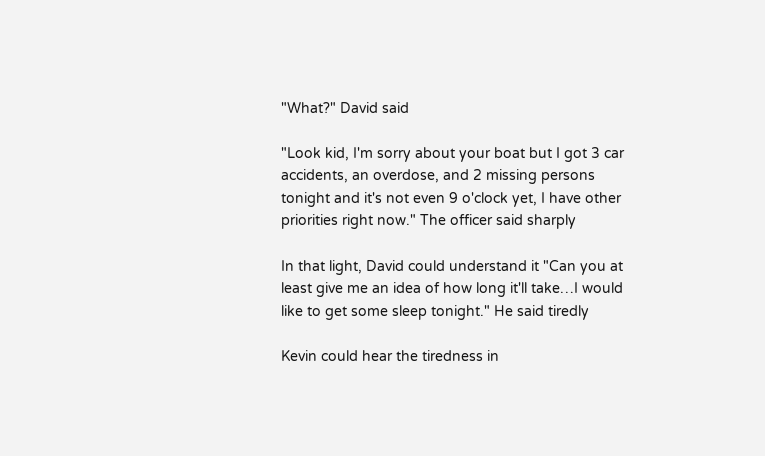"What?" David said

"Look kid, I'm sorry about your boat but I got 3 car accidents, an overdose, and 2 missing persons tonight and it's not even 9 o'clock yet, I have other priorities right now." The officer said sharply

In that light, David could understand it "Can you at least give me an idea of how long it'll take…I would like to get some sleep tonight." He said tiredly

Kevin could hear the tiredness in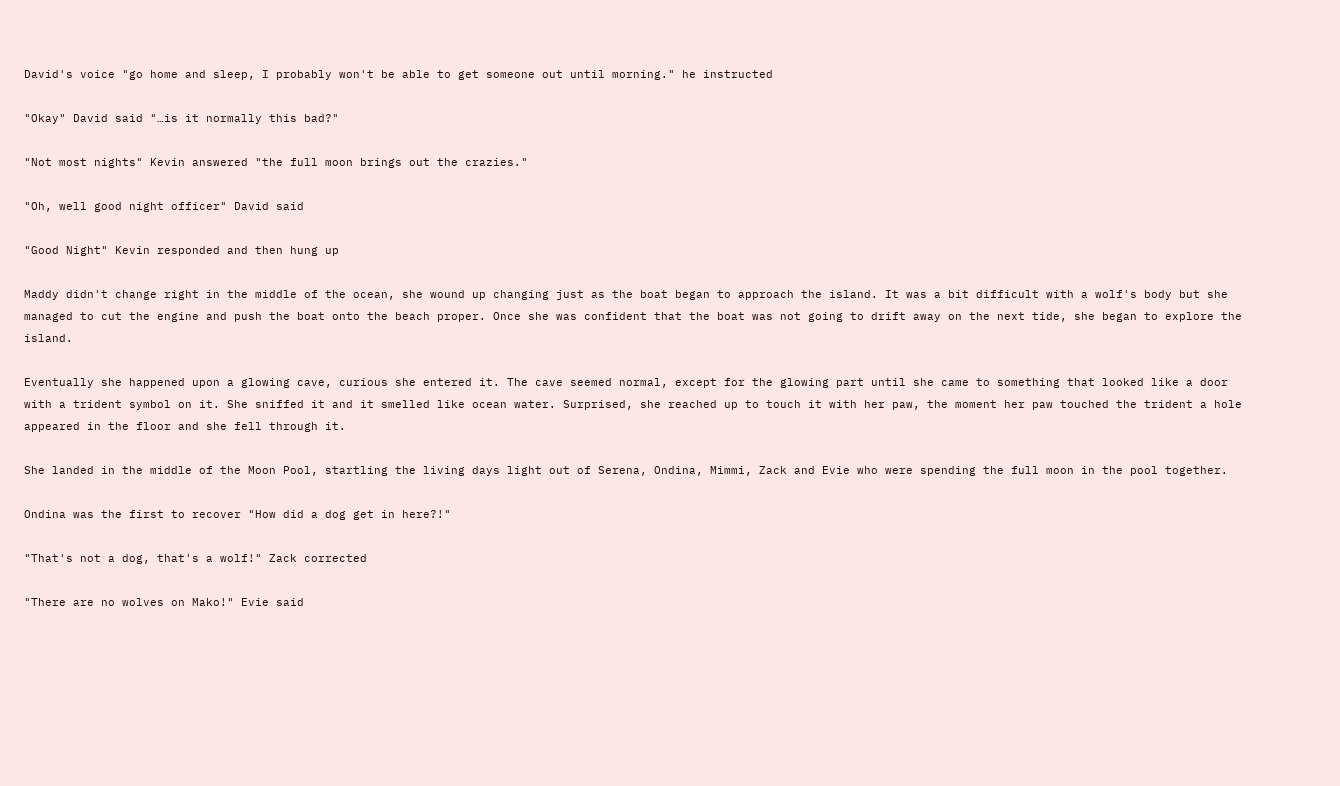David's voice "go home and sleep, I probably won't be able to get someone out until morning." he instructed

"Okay" David said "…is it normally this bad?"

"Not most nights" Kevin answered "the full moon brings out the crazies."

"Oh, well good night officer" David said

"Good Night" Kevin responded and then hung up

Maddy didn't change right in the middle of the ocean, she wound up changing just as the boat began to approach the island. It was a bit difficult with a wolf's body but she managed to cut the engine and push the boat onto the beach proper. Once she was confident that the boat was not going to drift away on the next tide, she began to explore the island.

Eventually she happened upon a glowing cave, curious she entered it. The cave seemed normal, except for the glowing part until she came to something that looked like a door with a trident symbol on it. She sniffed it and it smelled like ocean water. Surprised, she reached up to touch it with her paw, the moment her paw touched the trident a hole appeared in the floor and she fell through it.

She landed in the middle of the Moon Pool, startling the living days light out of Serena, Ondina, Mimmi, Zack and Evie who were spending the full moon in the pool together.

Ondina was the first to recover "How did a dog get in here?!"

"That's not a dog, that's a wolf!" Zack corrected

"There are no wolves on Mako!" Evie said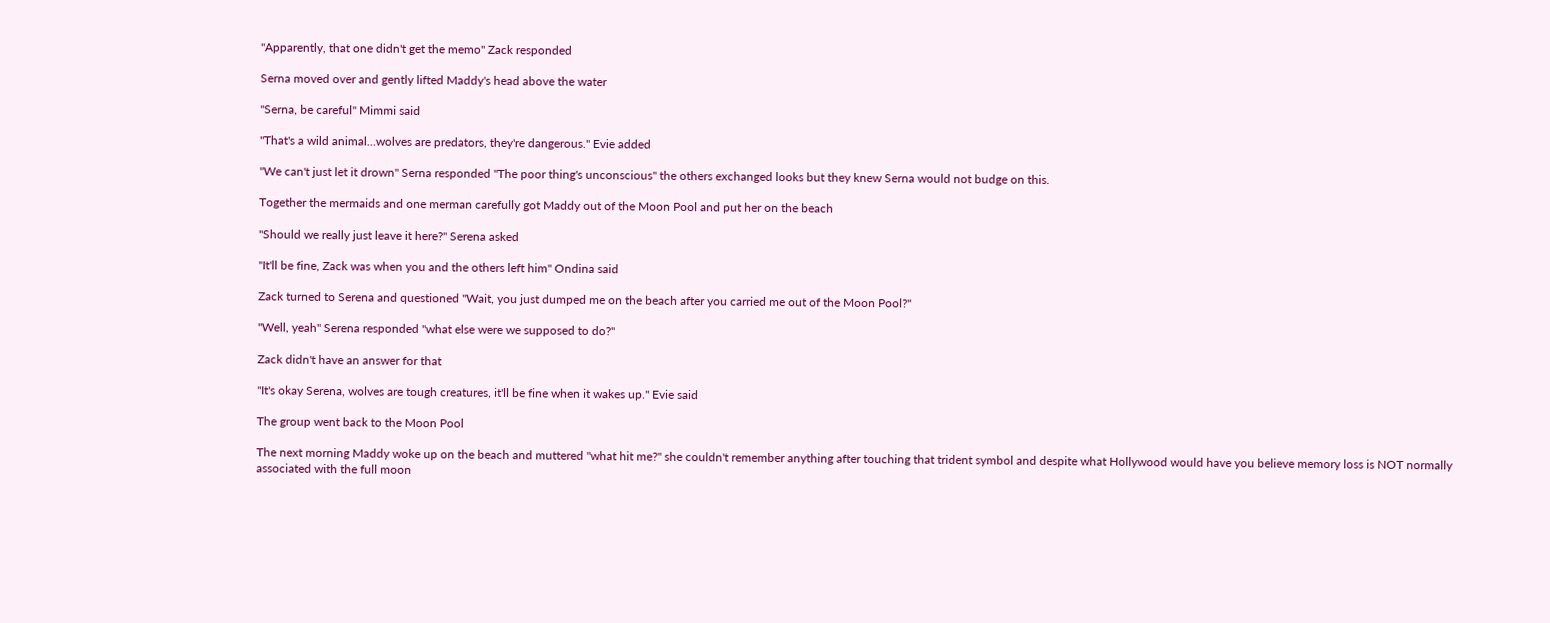"Apparently, that one didn't get the memo" Zack responded

Serna moved over and gently lifted Maddy's head above the water

"Serna, be careful" Mimmi said

"That's a wild animal…wolves are predators, they're dangerous." Evie added

"We can't just let it drown" Serna responded "The poor thing's unconscious" the others exchanged looks but they knew Serna would not budge on this.

Together the mermaids and one merman carefully got Maddy out of the Moon Pool and put her on the beach

"Should we really just leave it here?" Serena asked

"It'll be fine, Zack was when you and the others left him" Ondina said

Zack turned to Serena and questioned "Wait, you just dumped me on the beach after you carried me out of the Moon Pool?"

"Well, yeah" Serena responded "what else were we supposed to do?"

Zack didn't have an answer for that

"It's okay Serena, wolves are tough creatures, it'll be fine when it wakes up." Evie said

The group went back to the Moon Pool

The next morning Maddy woke up on the beach and muttered "what hit me?" she couldn't remember anything after touching that trident symbol and despite what Hollywood would have you believe memory loss is NOT normally associated with the full moon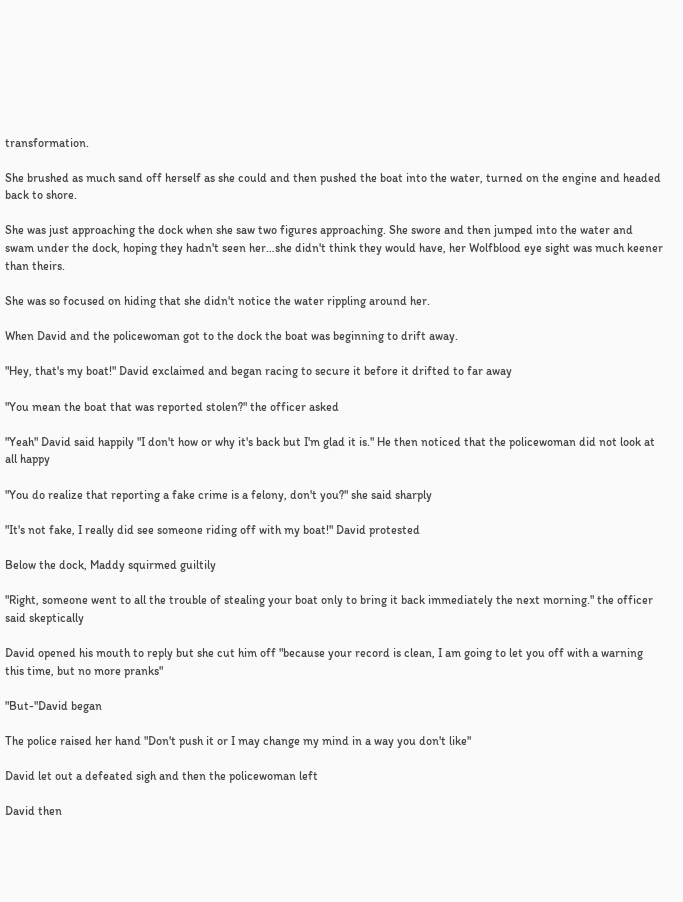transformation.

She brushed as much sand off herself as she could and then pushed the boat into the water, turned on the engine and headed back to shore.

She was just approaching the dock when she saw two figures approaching. She swore and then jumped into the water and swam under the dock, hoping they hadn't seen her…she didn't think they would have, her Wolfblood eye sight was much keener than theirs.

She was so focused on hiding that she didn't notice the water rippling around her.

When David and the policewoman got to the dock the boat was beginning to drift away.

"Hey, that's my boat!" David exclaimed and began racing to secure it before it drifted to far away

"You mean the boat that was reported stolen?" the officer asked

"Yeah" David said happily "I don't how or why it's back but I'm glad it is." He then noticed that the policewoman did not look at all happy

"You do realize that reporting a fake crime is a felony, don't you?" she said sharply

"It's not fake, I really did see someone riding off with my boat!" David protested

Below the dock, Maddy squirmed guiltily

"Right, someone went to all the trouble of stealing your boat only to bring it back immediately the next morning." the officer said skeptically

David opened his mouth to reply but she cut him off "because your record is clean, I am going to let you off with a warning this time, but no more pranks"

"But-"David began

The police raised her hand "Don't push it or I may change my mind in a way you don't like"

David let out a defeated sigh and then the policewoman left

David then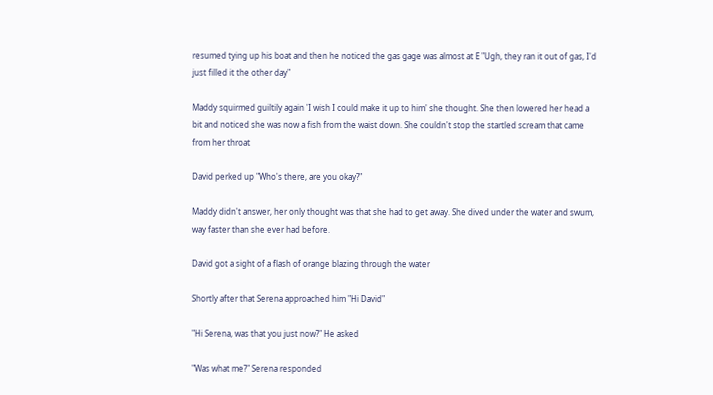resumed tying up his boat and then he noticed the gas gage was almost at E "Ugh, they ran it out of gas, I'd just filled it the other day"

Maddy squirmed guiltily again 'I wish I could make it up to him' she thought. She then lowered her head a bit and noticed she was now a fish from the waist down. She couldn't stop the startled scream that came from her throat

David perked up "Who's there, are you okay?"

Maddy didn't answer, her only thought was that she had to get away. She dived under the water and swum, way faster than she ever had before.

David got a sight of a flash of orange blazing through the water

Shortly after that Serena approached him "Hi David"

"Hi Serena, was that you just now?" He asked

"Was what me?" Serena responded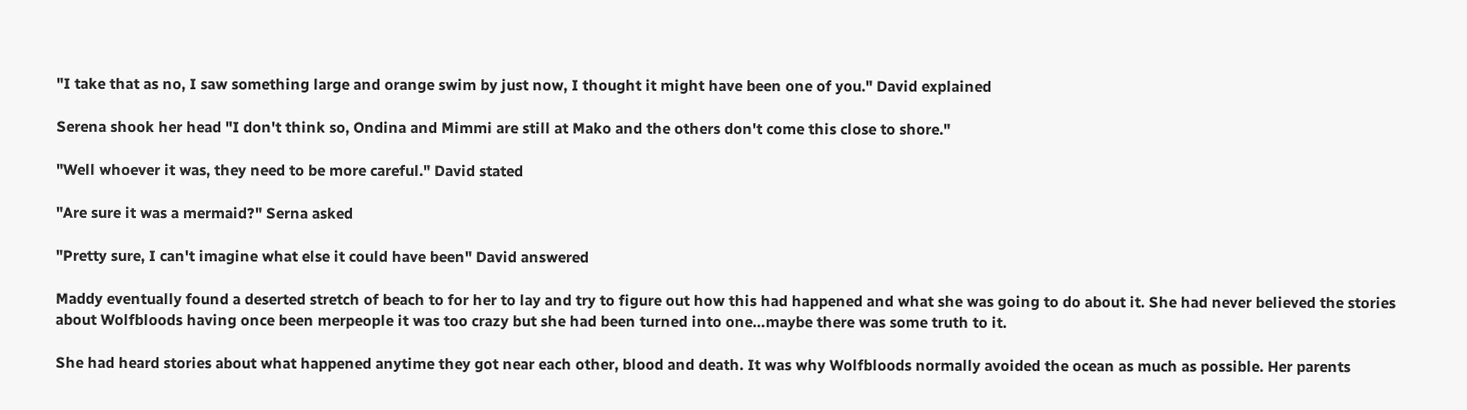"I take that as no, I saw something large and orange swim by just now, I thought it might have been one of you." David explained

Serena shook her head "I don't think so, Ondina and Mimmi are still at Mako and the others don't come this close to shore."

"Well whoever it was, they need to be more careful." David stated

"Are sure it was a mermaid?" Serna asked

"Pretty sure, I can't imagine what else it could have been" David answered

Maddy eventually found a deserted stretch of beach to for her to lay and try to figure out how this had happened and what she was going to do about it. She had never believed the stories about Wolfbloods having once been merpeople it was too crazy but she had been turned into one…maybe there was some truth to it.

She had heard stories about what happened anytime they got near each other, blood and death. It was why Wolfbloods normally avoided the ocean as much as possible. Her parents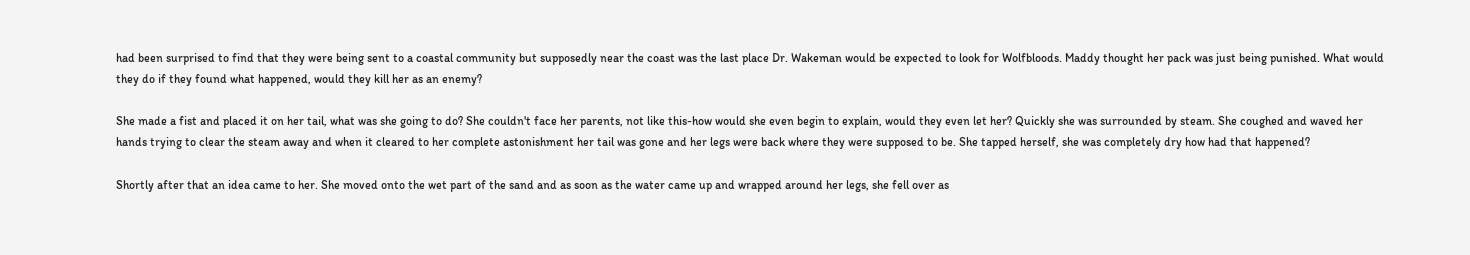had been surprised to find that they were being sent to a coastal community but supposedly near the coast was the last place Dr. Wakeman would be expected to look for Wolfbloods. Maddy thought her pack was just being punished. What would they do if they found what happened, would they kill her as an enemy?

She made a fist and placed it on her tail, what was she going to do? She couldn't face her parents, not like this-how would she even begin to explain, would they even let her? Quickly she was surrounded by steam. She coughed and waved her hands trying to clear the steam away and when it cleared to her complete astonishment her tail was gone and her legs were back where they were supposed to be. She tapped herself, she was completely dry how had that happened?

Shortly after that an idea came to her. She moved onto the wet part of the sand and as soon as the water came up and wrapped around her legs, she fell over as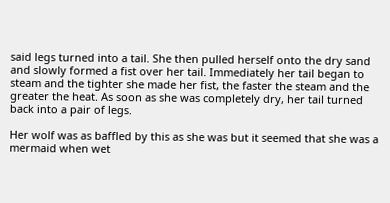said legs turned into a tail. She then pulled herself onto the dry sand and slowly formed a fist over her tail. Immediately her tail began to steam and the tighter she made her fist, the faster the steam and the greater the heat. As soon as she was completely dry, her tail turned back into a pair of legs.

Her wolf was as baffled by this as she was but it seemed that she was a mermaid when wet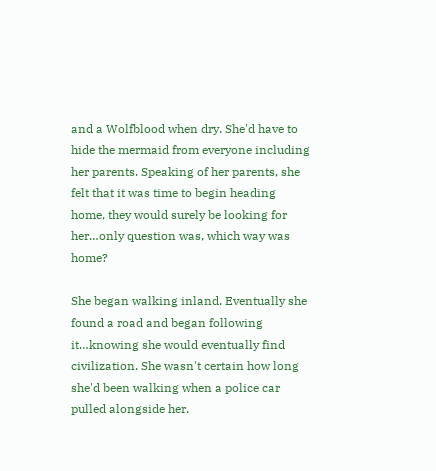and a Wolfblood when dry. She'd have to hide the mermaid from everyone including her parents. Speaking of her parents, she felt that it was time to begin heading home, they would surely be looking for her…only question was, which way was home?

She began walking inland. Eventually she found a road and began following it…knowing she would eventually find civilization. She wasn't certain how long she'd been walking when a police car pulled alongside her.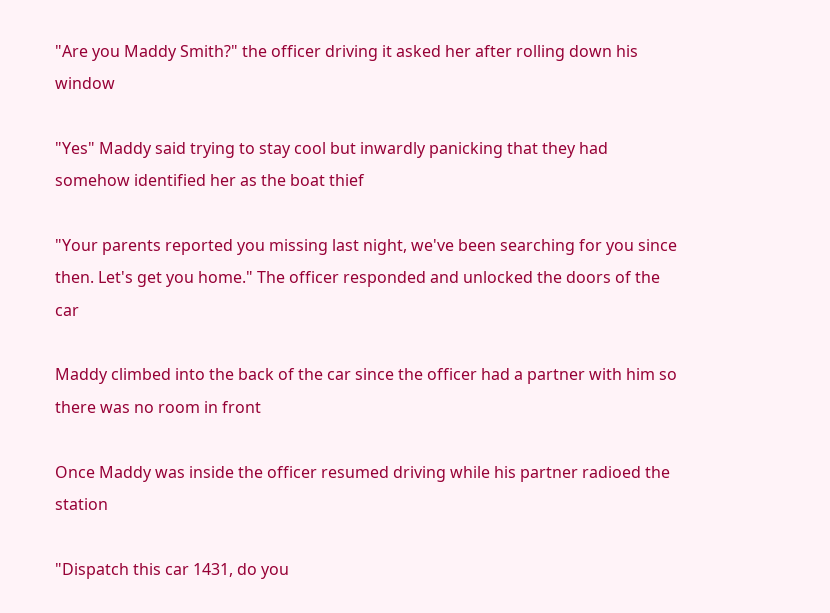"Are you Maddy Smith?" the officer driving it asked her after rolling down his window

"Yes" Maddy said trying to stay cool but inwardly panicking that they had somehow identified her as the boat thief

"Your parents reported you missing last night, we've been searching for you since then. Let's get you home." The officer responded and unlocked the doors of the car

Maddy climbed into the back of the car since the officer had a partner with him so there was no room in front

Once Maddy was inside the officer resumed driving while his partner radioed the station

"Dispatch this car 1431, do you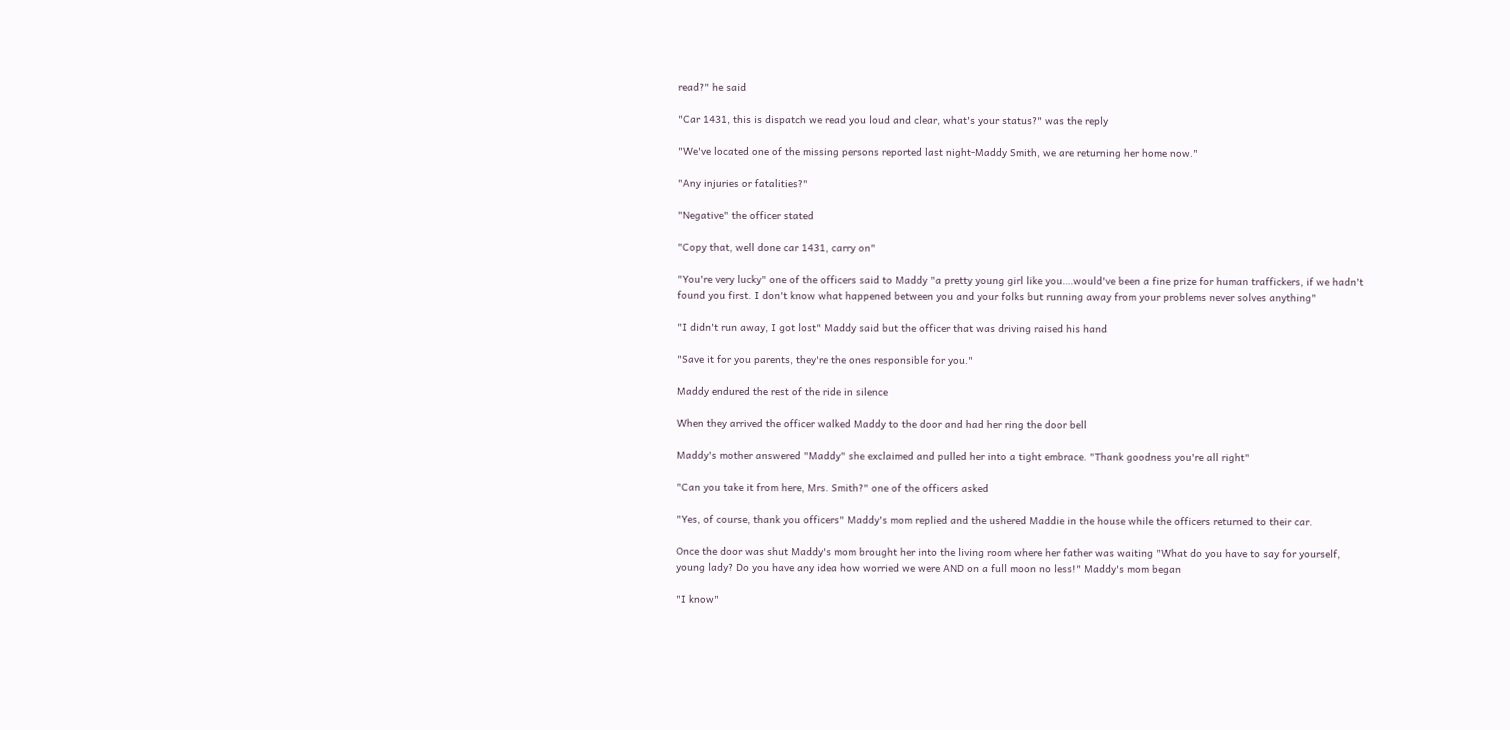read?" he said

"Car 1431, this is dispatch we read you loud and clear, what's your status?" was the reply

"We've located one of the missing persons reported last night-Maddy Smith, we are returning her home now."

"Any injuries or fatalities?"

"Negative" the officer stated

"Copy that, well done car 1431, carry on"

"You're very lucky" one of the officers said to Maddy "a pretty young girl like you….would've been a fine prize for human traffickers, if we hadn't found you first. I don't know what happened between you and your folks but running away from your problems never solves anything"

"I didn't run away, I got lost" Maddy said but the officer that was driving raised his hand

"Save it for you parents, they're the ones responsible for you."

Maddy endured the rest of the ride in silence

When they arrived the officer walked Maddy to the door and had her ring the door bell

Maddy's mother answered "Maddy" she exclaimed and pulled her into a tight embrace. "Thank goodness you're all right"

"Can you take it from here, Mrs. Smith?" one of the officers asked

"Yes, of course, thank you officers" Maddy's mom replied and the ushered Maddie in the house while the officers returned to their car.

Once the door was shut Maddy's mom brought her into the living room where her father was waiting "What do you have to say for yourself, young lady? Do you have any idea how worried we were AND on a full moon no less!" Maddy's mom began

"I know"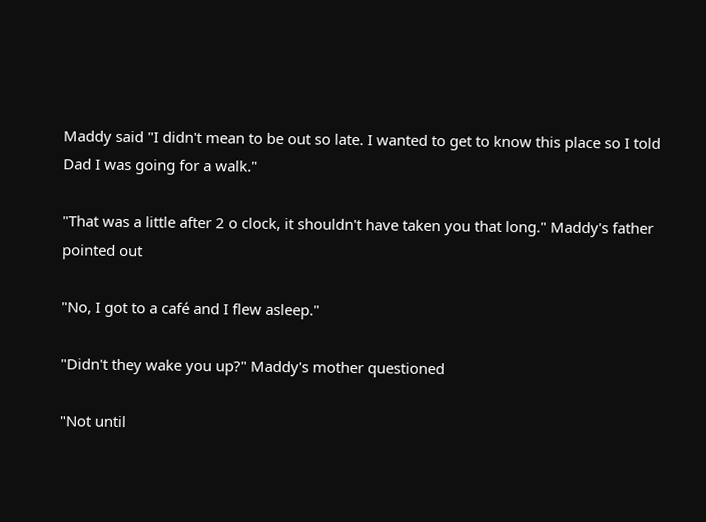Maddy said "I didn't mean to be out so late. I wanted to get to know this place so I told Dad I was going for a walk."

"That was a little after 2 o clock, it shouldn't have taken you that long." Maddy's father pointed out

"No, I got to a café and I flew asleep."

"Didn't they wake you up?" Maddy's mother questioned

"Not until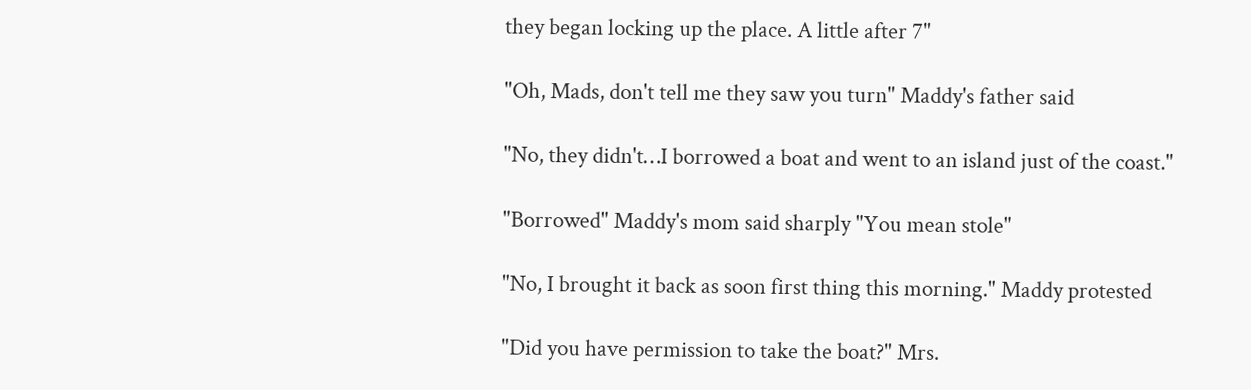they began locking up the place. A little after 7"

"Oh, Mads, don't tell me they saw you turn" Maddy's father said

"No, they didn't…I borrowed a boat and went to an island just of the coast."

"Borrowed" Maddy's mom said sharply "You mean stole"

"No, I brought it back as soon first thing this morning." Maddy protested

"Did you have permission to take the boat?" Mrs.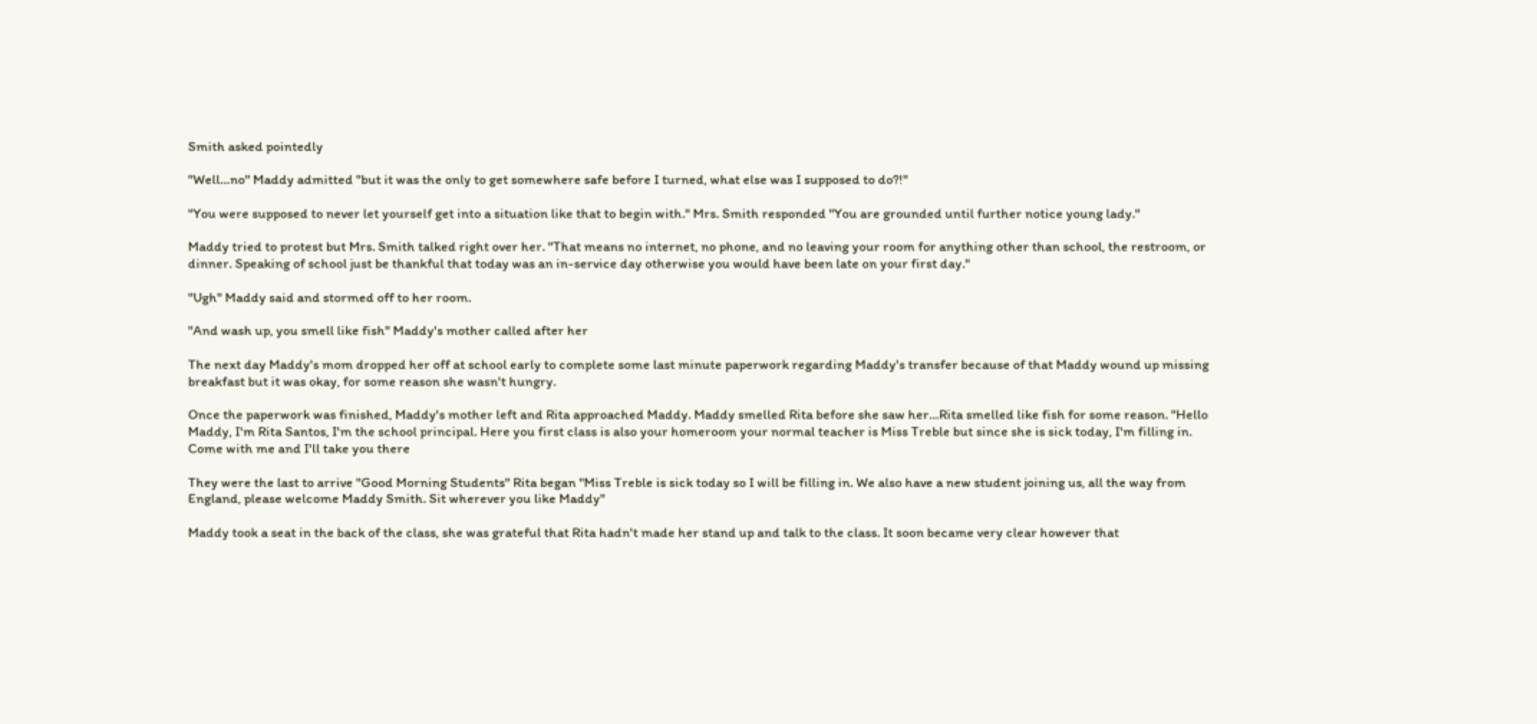Smith asked pointedly

"Well…no" Maddy admitted "but it was the only to get somewhere safe before I turned, what else was I supposed to do?!"

"You were supposed to never let yourself get into a situation like that to begin with." Mrs. Smith responded "You are grounded until further notice young lady."

Maddy tried to protest but Mrs. Smith talked right over her. "That means no internet, no phone, and no leaving your room for anything other than school, the restroom, or dinner. Speaking of school just be thankful that today was an in-service day otherwise you would have been late on your first day."

"Ugh" Maddy said and stormed off to her room.

"And wash up, you smell like fish" Maddy's mother called after her

The next day Maddy's mom dropped her off at school early to complete some last minute paperwork regarding Maddy's transfer because of that Maddy wound up missing breakfast but it was okay, for some reason she wasn't hungry.

Once the paperwork was finished, Maddy's mother left and Rita approached Maddy. Maddy smelled Rita before she saw her…Rita smelled like fish for some reason. "Hello Maddy, I'm Rita Santos, I'm the school principal. Here you first class is also your homeroom your normal teacher is Miss Treble but since she is sick today, I'm filling in. Come with me and I'll take you there

They were the last to arrive "Good Morning Students" Rita began "Miss Treble is sick today so I will be filling in. We also have a new student joining us, all the way from England, please welcome Maddy Smith. Sit wherever you like Maddy"

Maddy took a seat in the back of the class, she was grateful that Rita hadn't made her stand up and talk to the class. It soon became very clear however that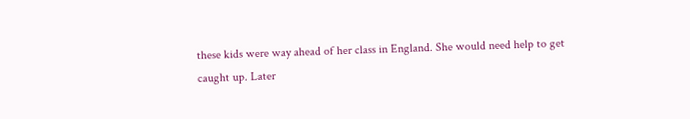these kids were way ahead of her class in England. She would need help to get caught up. Later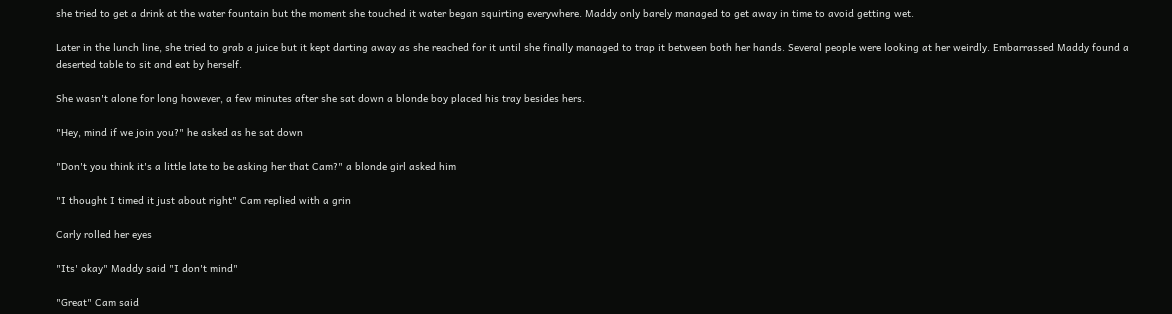she tried to get a drink at the water fountain but the moment she touched it water began squirting everywhere. Maddy only barely managed to get away in time to avoid getting wet.

Later in the lunch line, she tried to grab a juice but it kept darting away as she reached for it until she finally managed to trap it between both her hands. Several people were looking at her weirdly. Embarrassed Maddy found a deserted table to sit and eat by herself.

She wasn't alone for long however, a few minutes after she sat down a blonde boy placed his tray besides hers.

"Hey, mind if we join you?" he asked as he sat down

"Don't you think it's a little late to be asking her that Cam?" a blonde girl asked him

"I thought I timed it just about right" Cam replied with a grin

Carly rolled her eyes

"Its' okay" Maddy said "I don't mind"

"Great" Cam said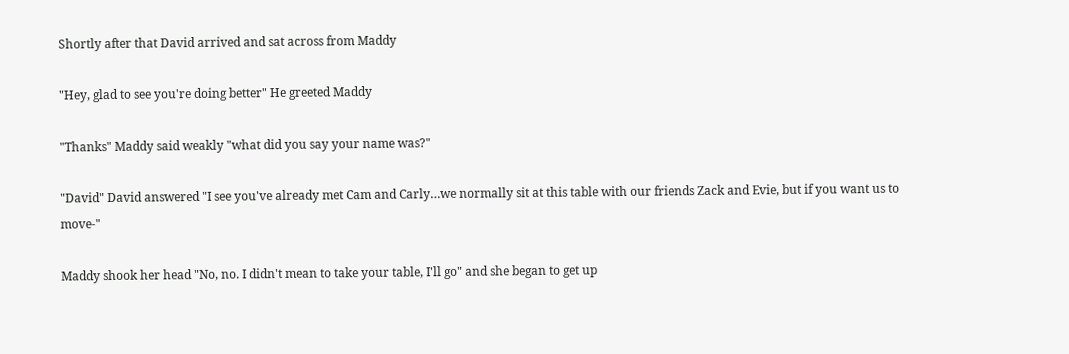Shortly after that David arrived and sat across from Maddy

"Hey, glad to see you're doing better" He greeted Maddy

"Thanks" Maddy said weakly "what did you say your name was?"

"David" David answered "I see you've already met Cam and Carly…we normally sit at this table with our friends Zack and Evie, but if you want us to move-"

Maddy shook her head "No, no. I didn't mean to take your table, I'll go" and she began to get up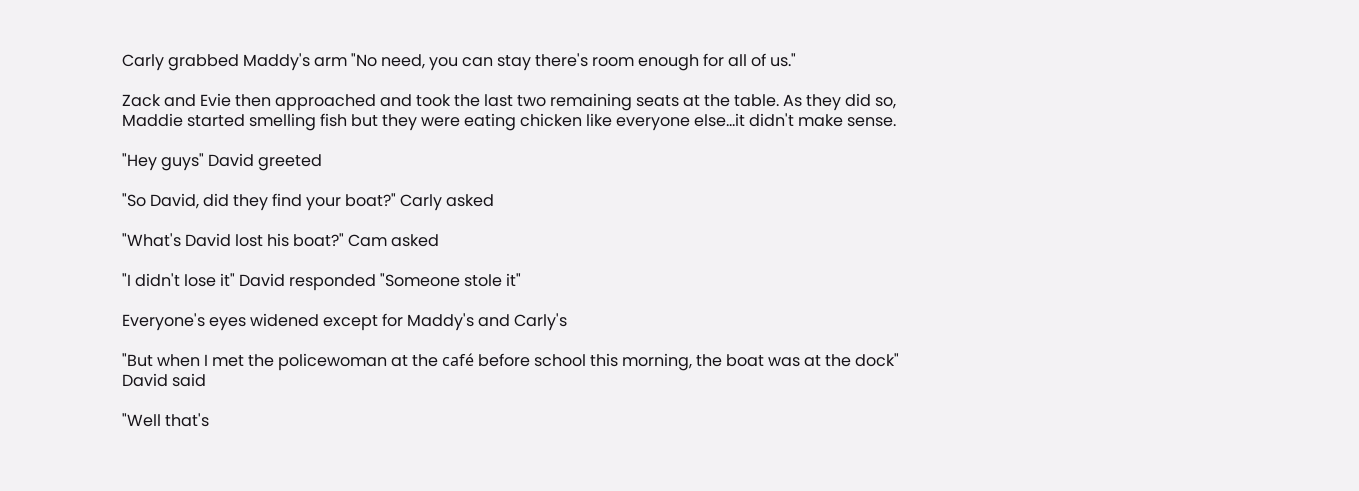Carly grabbed Maddy's arm "No need, you can stay there's room enough for all of us."

Zack and Evie then approached and took the last two remaining seats at the table. As they did so, Maddie started smelling fish but they were eating chicken like everyone else…it didn't make sense.

"Hey guys" David greeted

"So David, did they find your boat?" Carly asked

"What's David lost his boat?" Cam asked

"I didn't lose it" David responded "Someone stole it"

Everyone's eyes widened except for Maddy's and Carly's

"But when I met the policewoman at the café before school this morning, the boat was at the dock" David said

"Well that's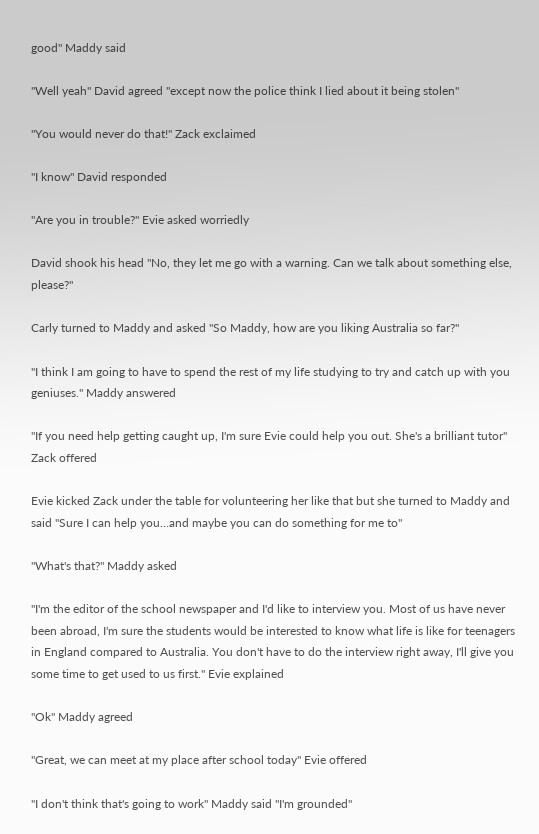good" Maddy said

"Well yeah" David agreed "except now the police think I lied about it being stolen"

"You would never do that!" Zack exclaimed

"I know" David responded

"Are you in trouble?" Evie asked worriedly

David shook his head "No, they let me go with a warning. Can we talk about something else, please?"

Carly turned to Maddy and asked "So Maddy, how are you liking Australia so far?"

"I think I am going to have to spend the rest of my life studying to try and catch up with you geniuses." Maddy answered

"If you need help getting caught up, I'm sure Evie could help you out. She's a brilliant tutor" Zack offered

Evie kicked Zack under the table for volunteering her like that but she turned to Maddy and said "Sure I can help you…and maybe you can do something for me to"

"What's that?" Maddy asked

"I'm the editor of the school newspaper and I'd like to interview you. Most of us have never been abroad, I'm sure the students would be interested to know what life is like for teenagers in England compared to Australia. You don't have to do the interview right away, I'll give you some time to get used to us first." Evie explained

"Ok" Maddy agreed

"Great, we can meet at my place after school today" Evie offered

"I don't think that's going to work" Maddy said "I'm grounded"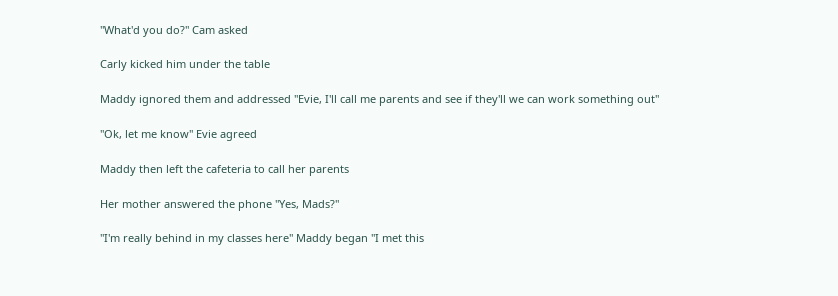"What'd you do?" Cam asked

Carly kicked him under the table

Maddy ignored them and addressed "Evie, I'll call me parents and see if they'll we can work something out"

"Ok, let me know" Evie agreed

Maddy then left the cafeteria to call her parents

Her mother answered the phone "Yes, Mads?"

"I'm really behind in my classes here" Maddy began "I met this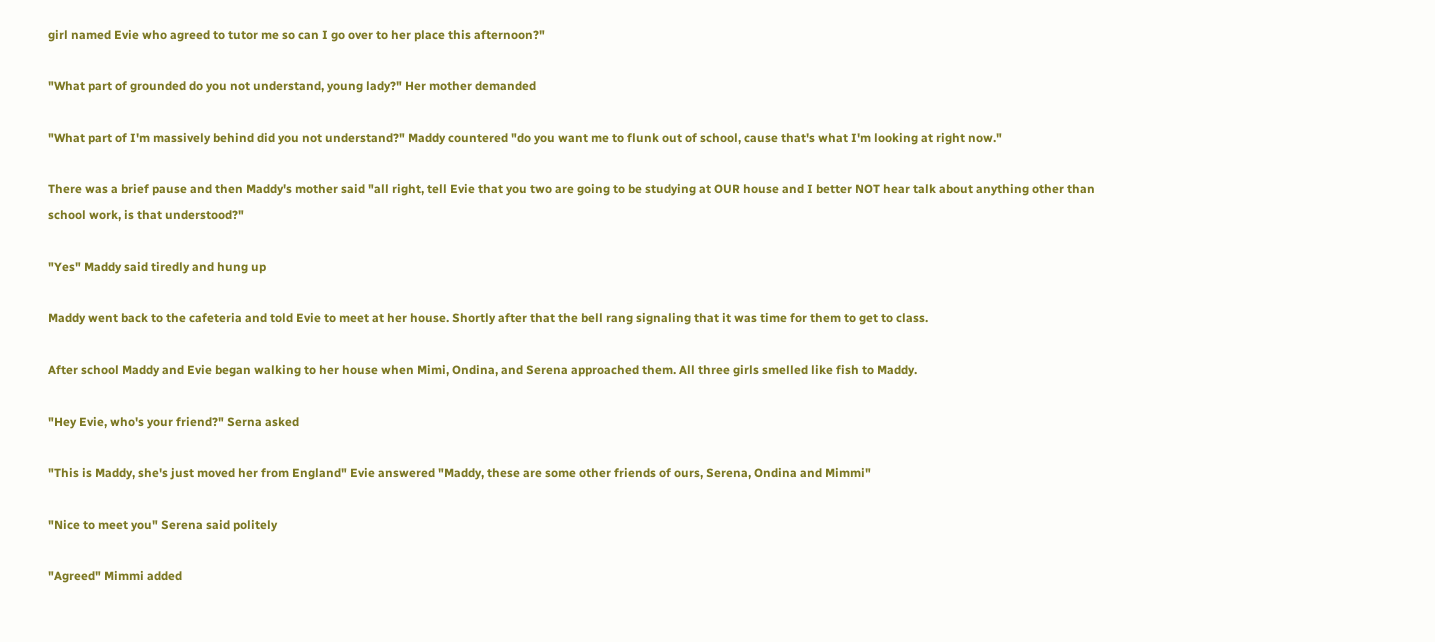girl named Evie who agreed to tutor me so can I go over to her place this afternoon?"

"What part of grounded do you not understand, young lady?" Her mother demanded

"What part of I'm massively behind did you not understand?" Maddy countered "do you want me to flunk out of school, cause that's what I'm looking at right now."

There was a brief pause and then Maddy's mother said "all right, tell Evie that you two are going to be studying at OUR house and I better NOT hear talk about anything other than school work, is that understood?"

"Yes" Maddy said tiredly and hung up

Maddy went back to the cafeteria and told Evie to meet at her house. Shortly after that the bell rang signaling that it was time for them to get to class.

After school Maddy and Evie began walking to her house when Mimi, Ondina, and Serena approached them. All three girls smelled like fish to Maddy.

"Hey Evie, who's your friend?" Serna asked

"This is Maddy, she's just moved her from England" Evie answered "Maddy, these are some other friends of ours, Serena, Ondina and Mimmi"

"Nice to meet you" Serena said politely

"Agreed" Mimmi added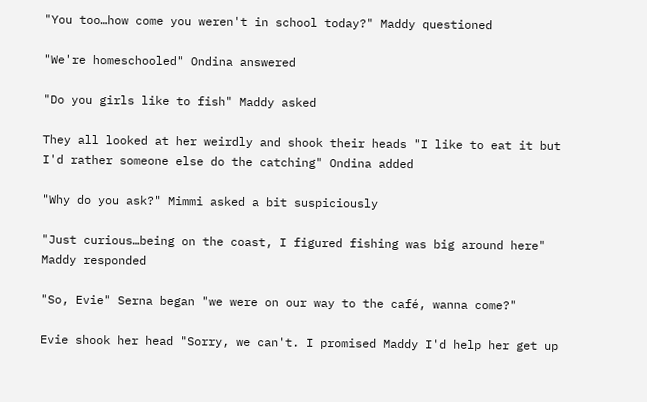"You too…how come you weren't in school today?" Maddy questioned

"We're homeschooled" Ondina answered

"Do you girls like to fish" Maddy asked

They all looked at her weirdly and shook their heads "I like to eat it but I'd rather someone else do the catching" Ondina added

"Why do you ask?" Mimmi asked a bit suspiciously

"Just curious…being on the coast, I figured fishing was big around here" Maddy responded

"So, Evie" Serna began "we were on our way to the café, wanna come?"

Evie shook her head "Sorry, we can't. I promised Maddy I'd help her get up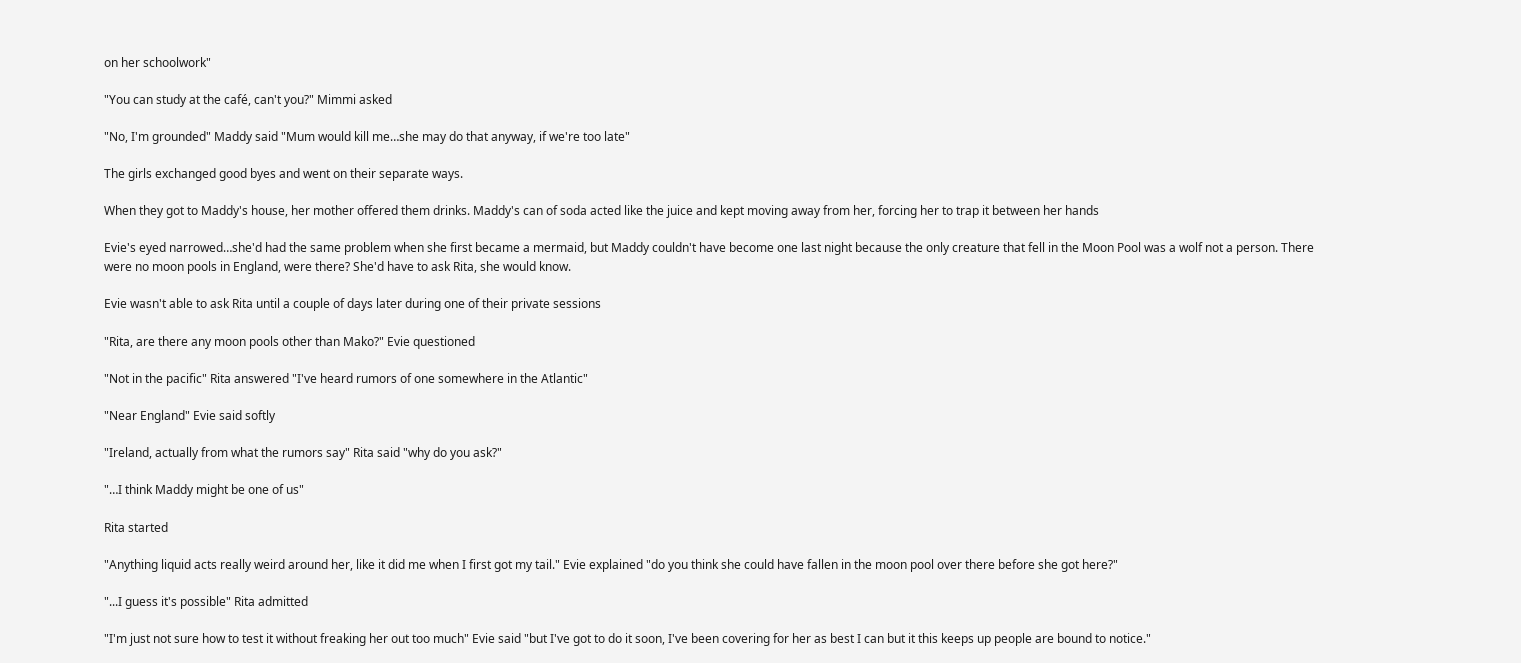on her schoolwork"

"You can study at the café, can't you?" Mimmi asked

"No, I'm grounded" Maddy said "Mum would kill me…she may do that anyway, if we're too late"

The girls exchanged good byes and went on their separate ways.

When they got to Maddy's house, her mother offered them drinks. Maddy's can of soda acted like the juice and kept moving away from her, forcing her to trap it between her hands

Evie's eyed narrowed…she'd had the same problem when she first became a mermaid, but Maddy couldn't have become one last night because the only creature that fell in the Moon Pool was a wolf not a person. There were no moon pools in England, were there? She'd have to ask Rita, she would know.

Evie wasn't able to ask Rita until a couple of days later during one of their private sessions

"Rita, are there any moon pools other than Mako?" Evie questioned

"Not in the pacific" Rita answered "I've heard rumors of one somewhere in the Atlantic"

"Near England" Evie said softly

"Ireland, actually from what the rumors say" Rita said "why do you ask?"

"…I think Maddy might be one of us"

Rita started

"Anything liquid acts really weird around her, like it did me when I first got my tail." Evie explained "do you think she could have fallen in the moon pool over there before she got here?"

"...I guess it's possible" Rita admitted

"I'm just not sure how to test it without freaking her out too much" Evie said "but I've got to do it soon, I've been covering for her as best I can but it this keeps up people are bound to notice."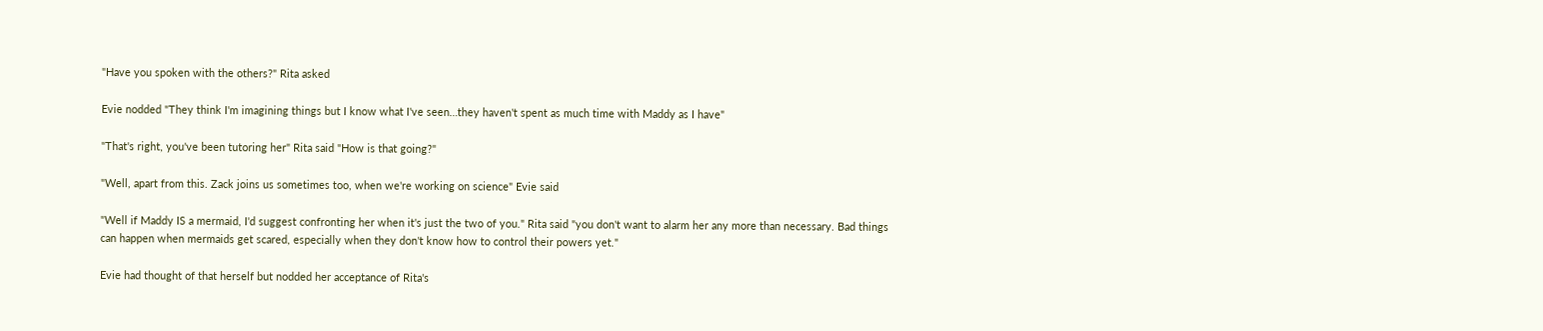"Have you spoken with the others?" Rita asked

Evie nodded "They think I'm imagining things but I know what I've seen…they haven't spent as much time with Maddy as I have"

"That's right, you've been tutoring her" Rita said "How is that going?"

"Well, apart from this. Zack joins us sometimes too, when we're working on science" Evie said

"Well if Maddy IS a mermaid, I'd suggest confronting her when it's just the two of you." Rita said "you don't want to alarm her any more than necessary. Bad things can happen when mermaids get scared, especially when they don't know how to control their powers yet."

Evie had thought of that herself but nodded her acceptance of Rita's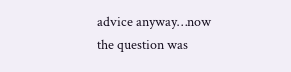advice anyway…now the question was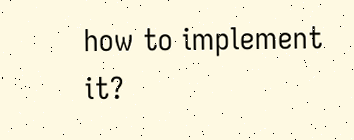how to implement it?